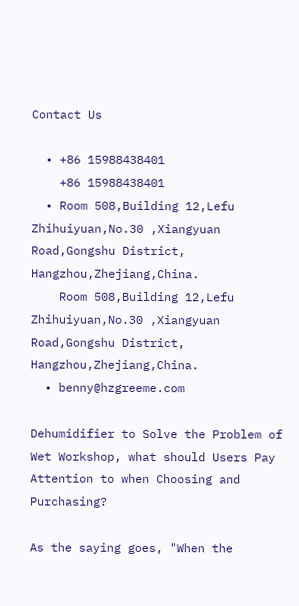Contact Us

  • +86 15988438401
    +86 15988438401
  • Room 508,Building 12,Lefu Zhihuiyuan,No.30 ,Xiangyuan Road,Gongshu District, Hangzhou,Zhejiang,China.
    Room 508,Building 12,Lefu Zhihuiyuan,No.30 ,Xiangyuan Road,Gongshu District, Hangzhou,Zhejiang,China.
  • benny@hzgreeme.com

Dehumidifier to Solve the Problem of Wet Workshop, what should Users Pay Attention to when Choosing and Purchasing?

As the saying goes, "When the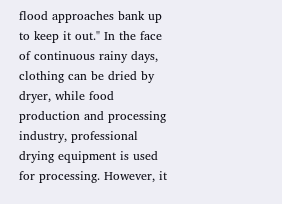flood approaches bank up to keep it out." In the face of continuous rainy days, clothing can be dried by dryer, while food production and processing industry, professional drying equipment is used for processing. However, it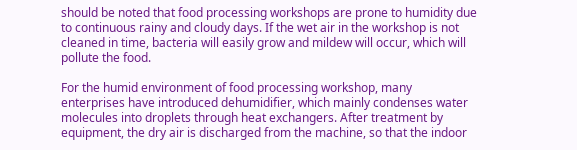should be noted that food processing workshops are prone to humidity due to continuous rainy and cloudy days. If the wet air in the workshop is not cleaned in time, bacteria will easily grow and mildew will occur, which will pollute the food.

For the humid environment of food processing workshop, many enterprises have introduced dehumidifier, which mainly condenses water molecules into droplets through heat exchangers. After treatment by equipment, the dry air is discharged from the machine, so that the indoor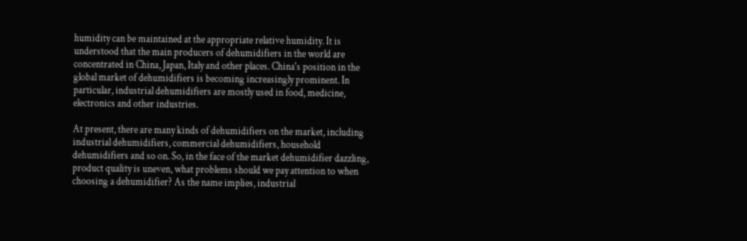humidity can be maintained at the appropriate relative humidity. It is understood that the main producers of dehumidifiers in the world are concentrated in China, Japan, Italy and other places. China's position in the global market of dehumidifiers is becoming increasingly prominent. In particular, industrial dehumidifiers are mostly used in food, medicine, electronics and other industries.

At present, there are many kinds of dehumidifiers on the market, including industrial dehumidifiers, commercial dehumidifiers, household dehumidifiers and so on. So, in the face of the market dehumidifier dazzling, product quality is uneven, what problems should we pay attention to when choosing a dehumidifier? As the name implies, industrial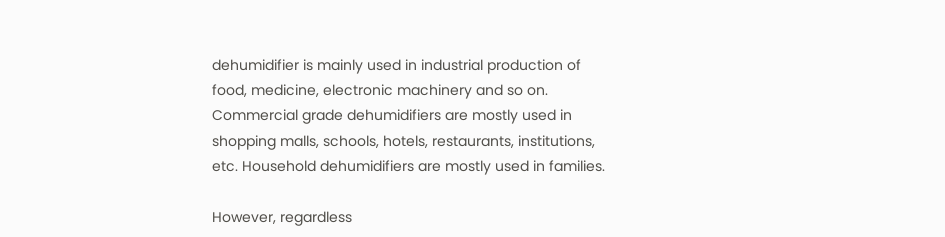dehumidifier is mainly used in industrial production of food, medicine, electronic machinery and so on. Commercial grade dehumidifiers are mostly used in shopping malls, schools, hotels, restaurants, institutions, etc. Household dehumidifiers are mostly used in families.

However, regardless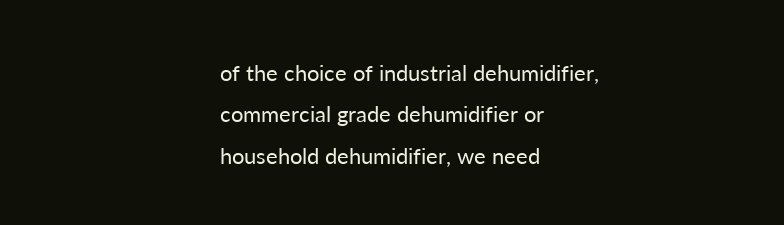of the choice of industrial dehumidifier, commercial grade dehumidifier or household dehumidifier, we need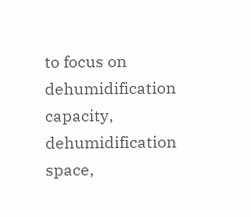to focus on dehumidification capacity, dehumidification space,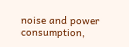noise and power consumption,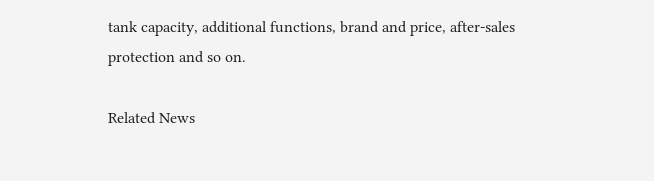tank capacity, additional functions, brand and price, after-sales protection and so on.

Related News